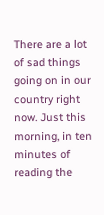There are a lot of sad things going on in our country right now. Just this morning, in ten minutes of reading the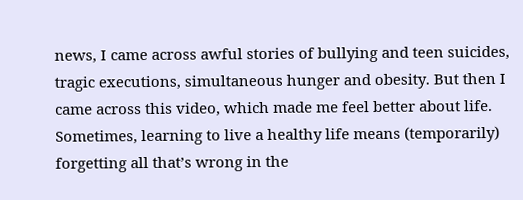news, I came across awful stories of bullying and teen suicides, tragic executions, simultaneous hunger and obesity. But then I came across this video, which made me feel better about life. Sometimes, learning to live a healthy life means (temporarily) forgetting all that’s wrong in the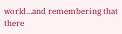world…and remembering that there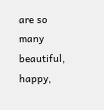are so many beautiful, happy,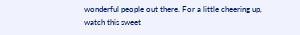wonderful people out there. For a little cheering up, watch this sweet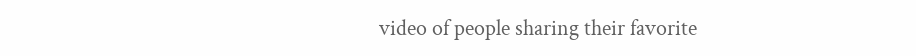video of people sharing their favorite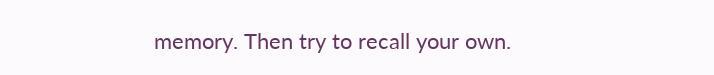memory. Then try to recall your own.